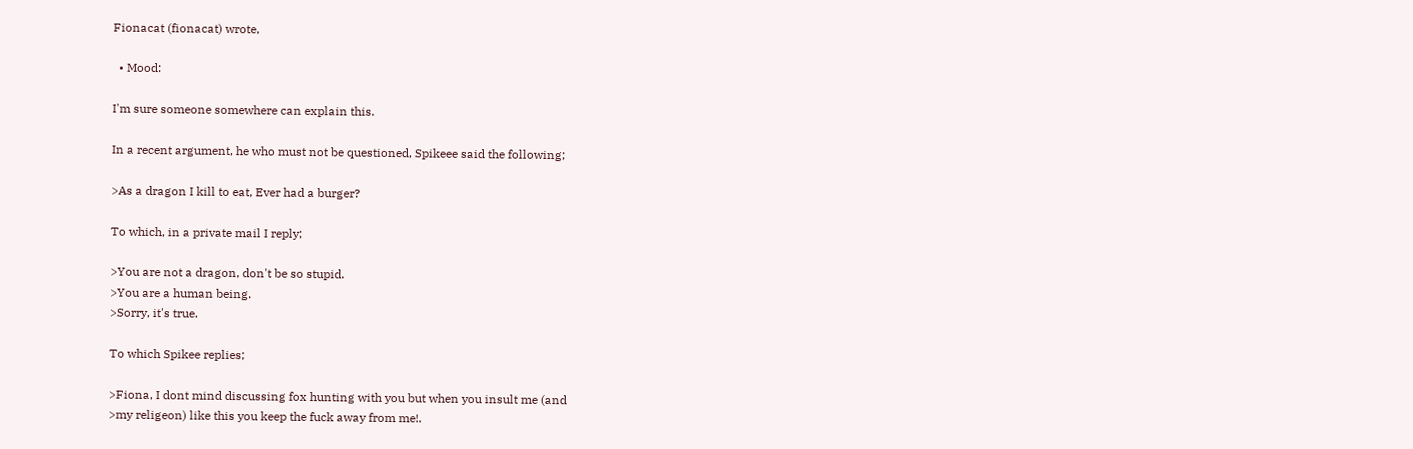Fionacat (fionacat) wrote,

  • Mood:

I'm sure someone somewhere can explain this.

In a recent argument, he who must not be questioned, Spikeee said the following;

>As a dragon I kill to eat, Ever had a burger?

To which, in a private mail I reply;

>You are not a dragon, don't be so stupid.
>You are a human being.
>Sorry, it's true.

To which Spikee replies;

>Fiona, I dont mind discussing fox hunting with you but when you insult me (and
>my religeon) like this you keep the fuck away from me!.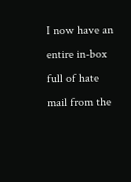I now have an entire in-box full of hate mail from the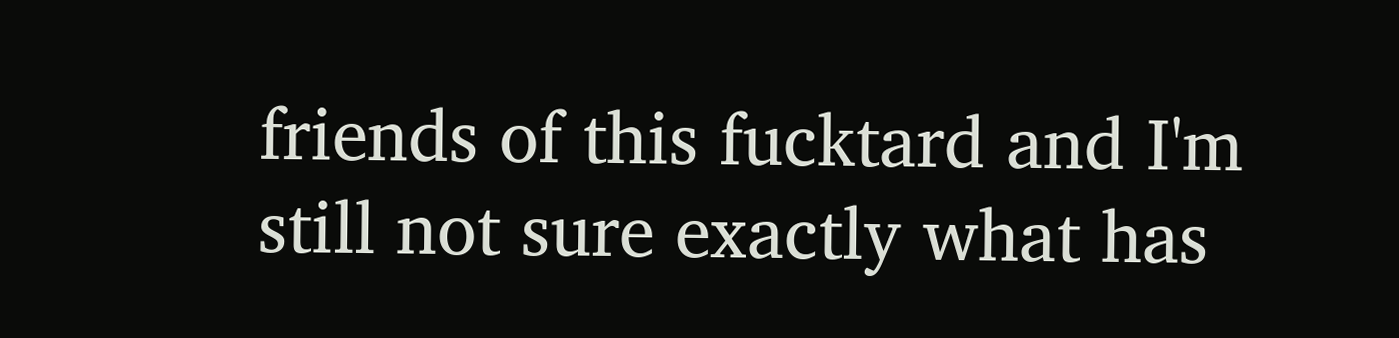friends of this fucktard and I'm still not sure exactly what has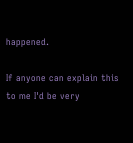happened.

If anyone can explain this to me I'd be very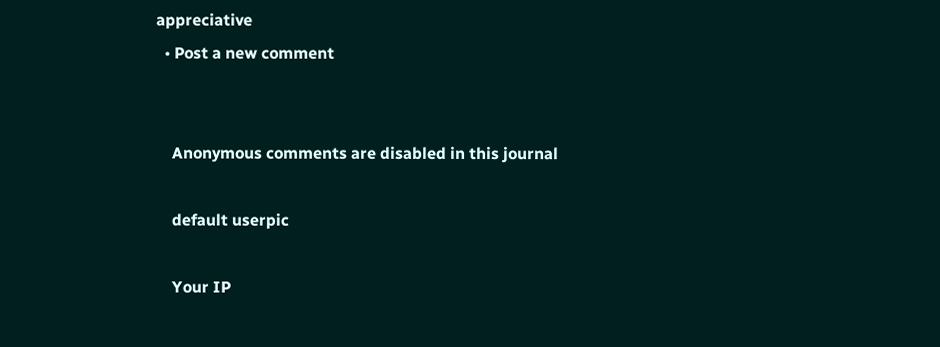appreciative
  • Post a new comment


    Anonymous comments are disabled in this journal

    default userpic

    Your IP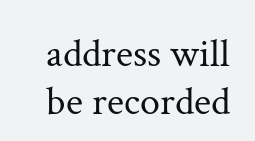address will be recorded